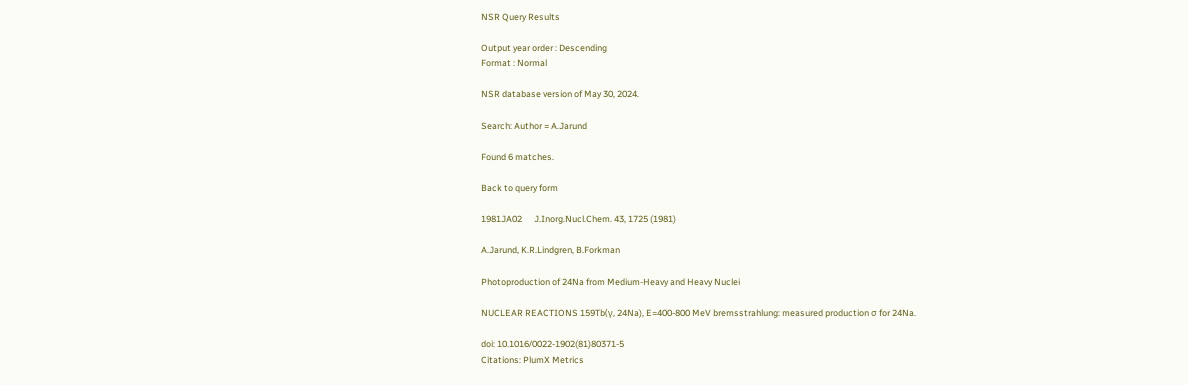NSR Query Results

Output year order : Descending
Format : Normal

NSR database version of May 30, 2024.

Search: Author = A.Jarund

Found 6 matches.

Back to query form

1981JA02      J.Inorg.Nucl.Chem. 43, 1725 (1981)

A.Jarund, K.R.Lindgren, B.Forkman

Photoproduction of 24Na from Medium-Heavy and Heavy Nuclei

NUCLEAR REACTIONS 159Tb(γ, 24Na), E=400-800 MeV bremsstrahlung: measured production σ for 24Na.

doi: 10.1016/0022-1902(81)80371-5
Citations: PlumX Metrics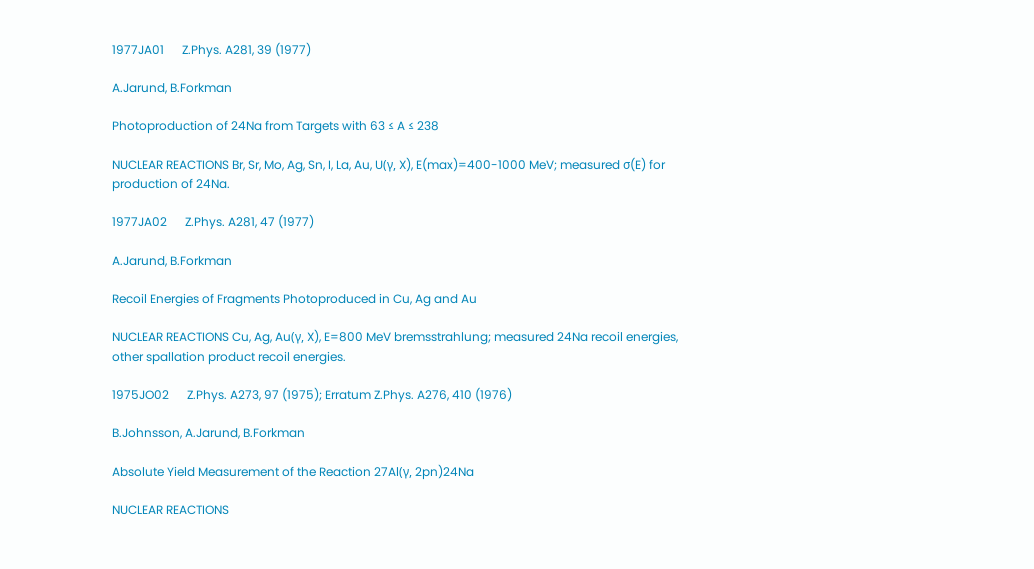1977JA01      Z.Phys. A281, 39 (1977)

A.Jarund, B.Forkman

Photoproduction of 24Na from Targets with 63 ≤ A ≤ 238

NUCLEAR REACTIONS Br, Sr, Mo, Ag, Sn, I, La, Au, U(γ, X), E(max)=400-1000 MeV; measured σ(E) for production of 24Na.

1977JA02      Z.Phys. A281, 47 (1977)

A.Jarund, B.Forkman

Recoil Energies of Fragments Photoproduced in Cu, Ag and Au

NUCLEAR REACTIONS Cu, Ag, Au(γ, X), E=800 MeV bremsstrahlung; measured 24Na recoil energies, other spallation product recoil energies.

1975JO02      Z.Phys. A273, 97 (1975); Erratum Z.Phys. A276, 410 (1976)

B.Johnsson, A.Jarund, B.Forkman

Absolute Yield Measurement of the Reaction 27Al(γ, 2pn)24Na

NUCLEAR REACTIONS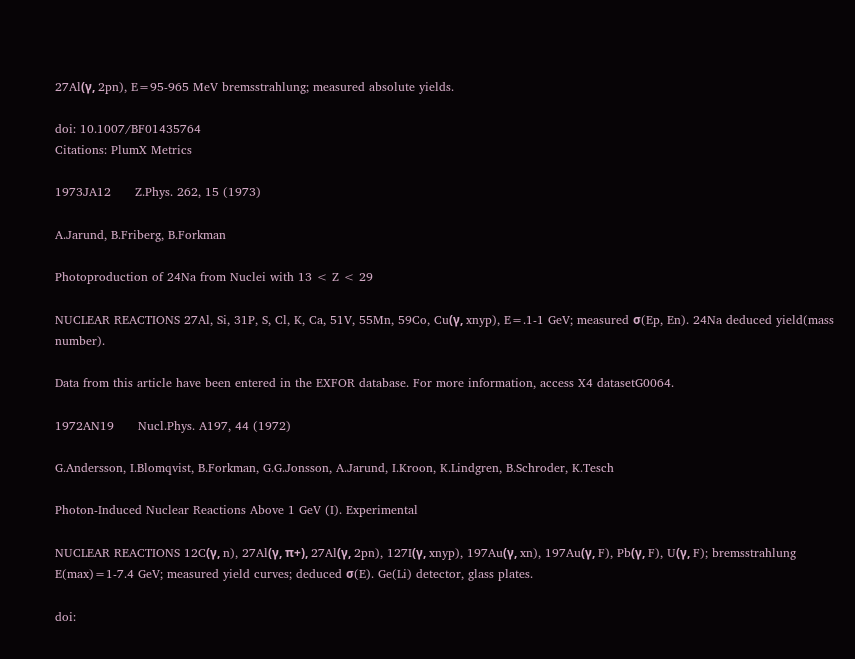27Al(γ, 2pn), E=95-965 MeV bremsstrahlung; measured absolute yields.

doi: 10.1007/BF01435764
Citations: PlumX Metrics

1973JA12      Z.Phys. 262, 15 (1973)

A.Jarund, B.Friberg, B.Forkman

Photoproduction of 24Na from Nuclei with 13 < Z < 29

NUCLEAR REACTIONS 27Al, Si, 31P, S, Cl, K, Ca, 51V, 55Mn, 59Co, Cu(γ, xnyp), E=.1-1 GeV; measured σ(Ep, En). 24Na deduced yield(mass number).

Data from this article have been entered in the EXFOR database. For more information, access X4 datasetG0064.

1972AN19      Nucl.Phys. A197, 44 (1972)

G.Andersson, I.Blomqvist, B.Forkman, G.G.Jonsson, A.Jarund, I.Kroon, K.Lindgren, B.Schroder, K.Tesch

Photon-Induced Nuclear Reactions Above 1 GeV (I). Experimental

NUCLEAR REACTIONS 12C(γ, n), 27Al(γ, π+), 27Al(γ, 2pn), 127I(γ, xnyp), 197Au(γ, xn), 197Au(γ, F), Pb(γ, F), U(γ, F); bremsstrahlung E(max)=1-7.4 GeV; measured yield curves; deduced σ(E). Ge(Li) detector, glass plates.

doi: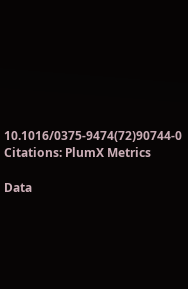10.1016/0375-9474(72)90744-0
Citations: PlumX Metrics

Data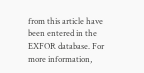from this article have been entered in the EXFOR database. For more information,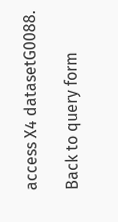access X4 datasetG0088.

Back to query form